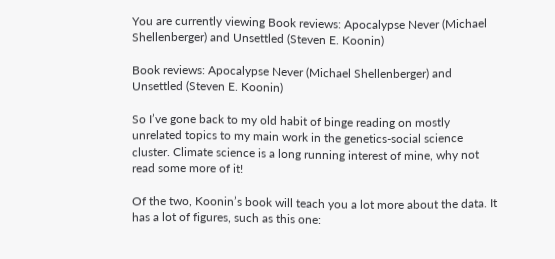You are currently viewing Book reviews: Apocalypse Never (Michael Shellenberger) and Unsettled (Steven E. Koonin)

Book reviews: Apocalypse Never (Michael Shellenberger) and Unsettled (Steven E. Koonin)

So I’ve gone back to my old habit of binge reading on mostly unrelated topics to my main work in the genetics-social science cluster. Climate science is a long running interest of mine, why not read some more of it!

Of the two, Koonin’s book will teach you a lot more about the data. It has a lot of figures, such as this one: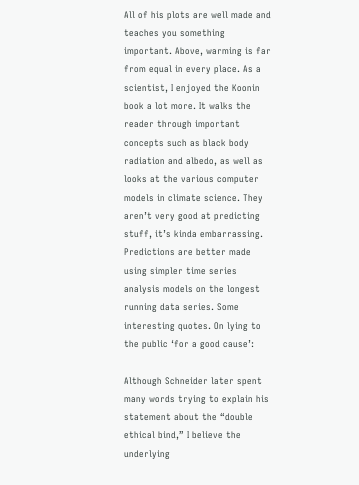All of his plots are well made and teaches you something important. Above, warming is far from equal in every place. As a scientist, I enjoyed the Koonin book a lot more. It walks the reader through important concepts such as black body radiation and albedo, as well as looks at the various computer models in climate science. They aren’t very good at predicting stuff, it’s kinda embarrassing. Predictions are better made using simpler time series analysis models on the longest running data series. Some interesting quotes. On lying to the public ‘for a good cause’:

Although Schneider later spent many words trying to explain his statement about the “double ethical bind,” I believe the underlying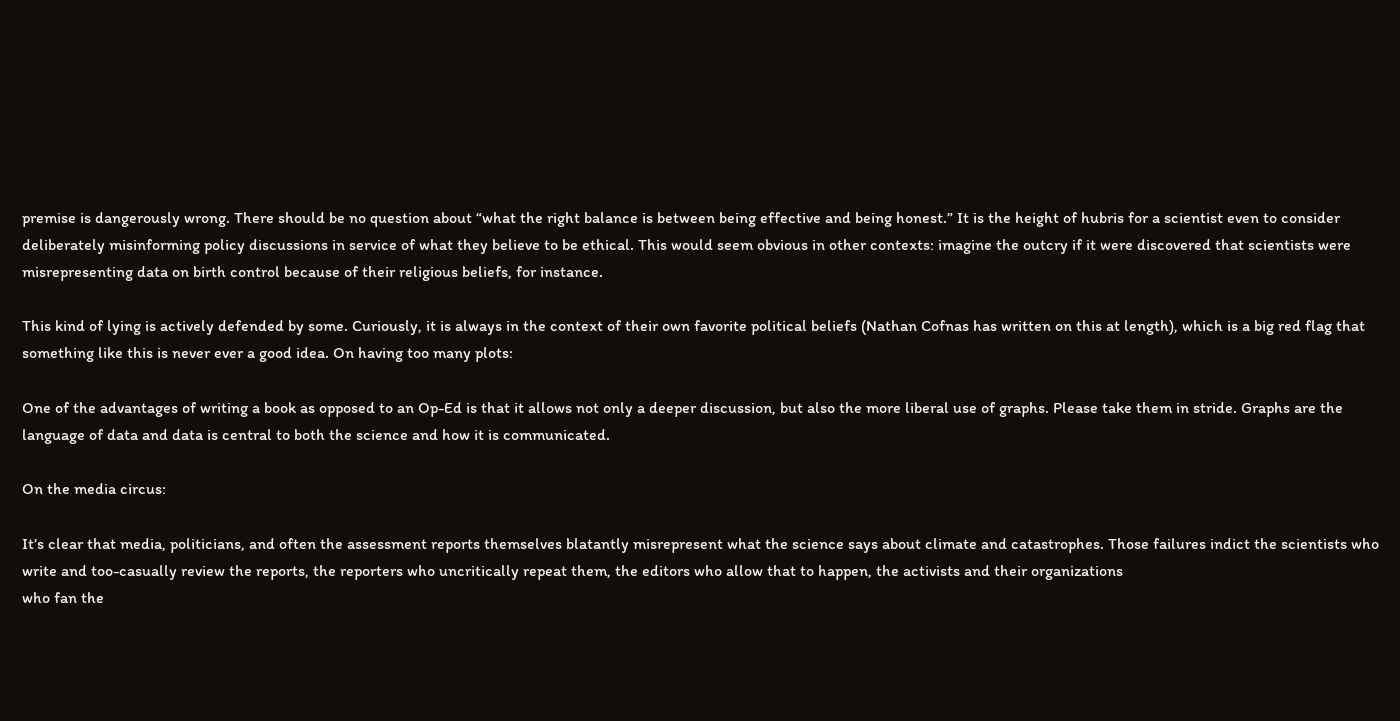premise is dangerously wrong. There should be no question about “what the right balance is between being effective and being honest.” It is the height of hubris for a scientist even to consider deliberately misinforming policy discussions in service of what they believe to be ethical. This would seem obvious in other contexts: imagine the outcry if it were discovered that scientists were misrepresenting data on birth control because of their religious beliefs, for instance.

This kind of lying is actively defended by some. Curiously, it is always in the context of their own favorite political beliefs (Nathan Cofnas has written on this at length), which is a big red flag that something like this is never ever a good idea. On having too many plots:

One of the advantages of writing a book as opposed to an Op-Ed is that it allows not only a deeper discussion, but also the more liberal use of graphs. Please take them in stride. Graphs are the language of data and data is central to both the science and how it is communicated.

On the media circus:

It’s clear that media, politicians, and often the assessment reports themselves blatantly misrepresent what the science says about climate and catastrophes. Those failures indict the scientists who write and too-casually review the reports, the reporters who uncritically repeat them, the editors who allow that to happen, the activists and their organizations
who fan the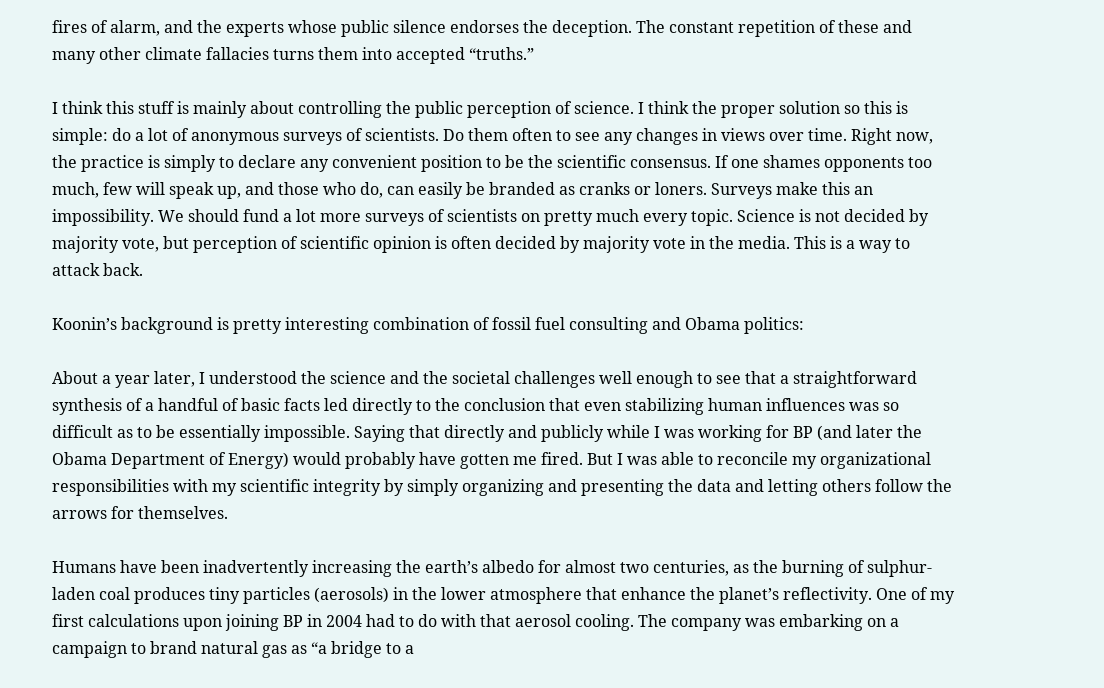fires of alarm, and the experts whose public silence endorses the deception. The constant repetition of these and many other climate fallacies turns them into accepted “truths.”

I think this stuff is mainly about controlling the public perception of science. I think the proper solution so this is simple: do a lot of anonymous surveys of scientists. Do them often to see any changes in views over time. Right now, the practice is simply to declare any convenient position to be the scientific consensus. If one shames opponents too much, few will speak up, and those who do, can easily be branded as cranks or loners. Surveys make this an impossibility. We should fund a lot more surveys of scientists on pretty much every topic. Science is not decided by majority vote, but perception of scientific opinion is often decided by majority vote in the media. This is a way to attack back.

Koonin’s background is pretty interesting combination of fossil fuel consulting and Obama politics:

About a year later, I understood the science and the societal challenges well enough to see that a straightforward synthesis of a handful of basic facts led directly to the conclusion that even stabilizing human influences was so difficult as to be essentially impossible. Saying that directly and publicly while I was working for BP (and later the Obama Department of Energy) would probably have gotten me fired. But I was able to reconcile my organizational responsibilities with my scientific integrity by simply organizing and presenting the data and letting others follow the arrows for themselves.

Humans have been inadvertently increasing the earth’s albedo for almost two centuries, as the burning of sulphur-laden coal produces tiny particles (aerosols) in the lower atmosphere that enhance the planet’s reflectivity. One of my first calculations upon joining BP in 2004 had to do with that aerosol cooling. The company was embarking on a campaign to brand natural gas as “a bridge to a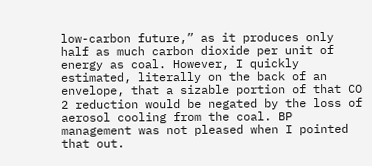low-carbon future,” as it produces only half as much carbon dioxide per unit of energy as coal. However, I quickly estimated, literally on the back of an envelope, that a sizable portion of that CO 2 reduction would be negated by the loss of aerosol cooling from the coal. BP management was not pleased when I pointed that out.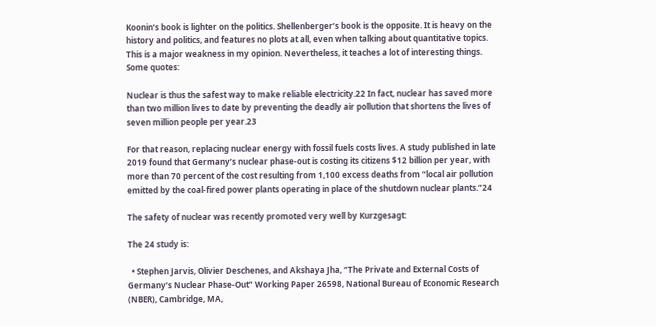Koonin’s book is lighter on the politics. Shellenberger’s book is the opposite. It is heavy on the history and politics, and features no plots at all, even when talking about quantitative topics. This is a major weakness in my opinion. Nevertheless, it teaches a lot of interesting things. Some quotes:

Nuclear is thus the safest way to make reliable electricity.22 In fact, nuclear has saved more than two million lives to date by preventing the deadly air pollution that shortens the lives of seven million people per year.23

For that reason, replacing nuclear energy with fossil fuels costs lives. A study published in late 2019 found that Germany’s nuclear phase-out is costing its citizens $12 billion per year, with more than 70 percent of the cost resulting from 1,100 excess deaths from “local air pollution emitted by the coal-fired power plants operating in place of the shutdown nuclear plants.”24

The safety of nuclear was recently promoted very well by Kurzgesagt:

The 24 study is:

  • Stephen Jarvis, Olivier Deschenes, and Akshaya Jha, “The Private and External Costs of Germany’s Nuclear Phase-Out” Working Paper 26598, National Bureau of Economic Research (NBER), Cambridge, MA,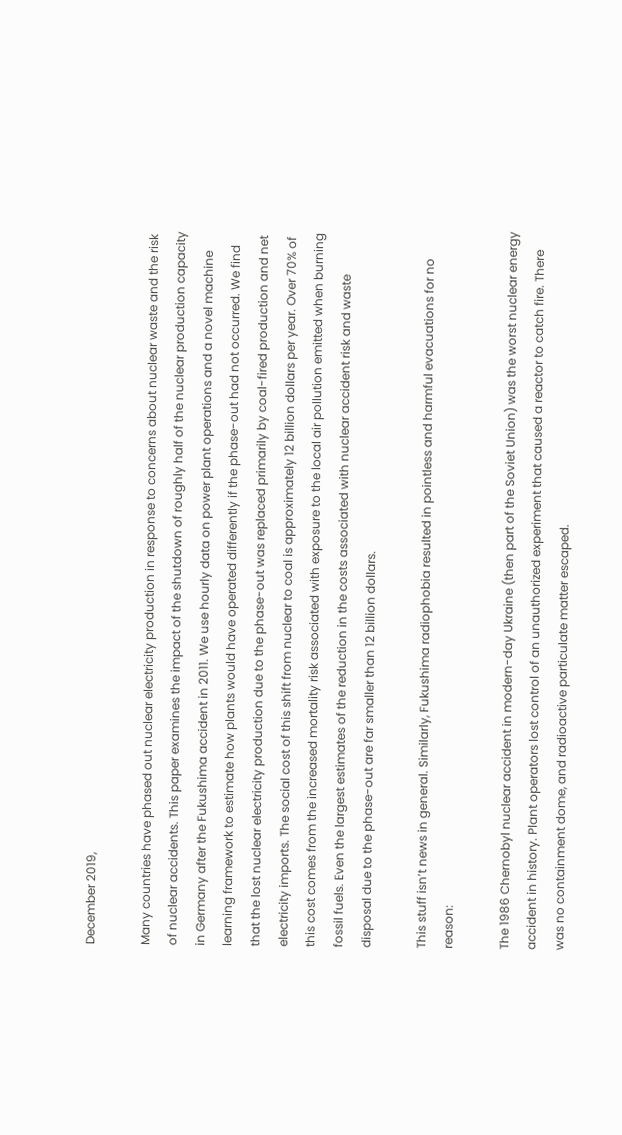December 2019,

Many countries have phased out nuclear electricity production in response to concerns about nuclear waste and the risk of nuclear accidents. This paper examines the impact of the shutdown of roughly half of the nuclear production capacity in Germany after the Fukushima accident in 2011. We use hourly data on power plant operations and a novel machine learning framework to estimate how plants would have operated differently if the phase-out had not occurred. We find that the lost nuclear electricity production due to the phase-out was replaced primarily by coal-fired production and net electricity imports. The social cost of this shift from nuclear to coal is approximately 12 billion dollars per year. Over 70% of this cost comes from the increased mortality risk associated with exposure to the local air pollution emitted when burning fossil fuels. Even the largest estimates of the reduction in the costs associated with nuclear accident risk and waste disposal due to the phase-out are far smaller than 12 billion dollars.

This stuff isn’t news in general. Similarly, Fukushima radiophobia resulted in pointless and harmful evacuations for no reason:

The 1986 Chernobyl nuclear accident in modern-day Ukraine (then part of the Soviet Union) was the worst nuclear energy accident in history. Plant operators lost control of an unauthorized experiment that caused a reactor to catch fire. There was no containment dome, and radioactive particulate matter escaped.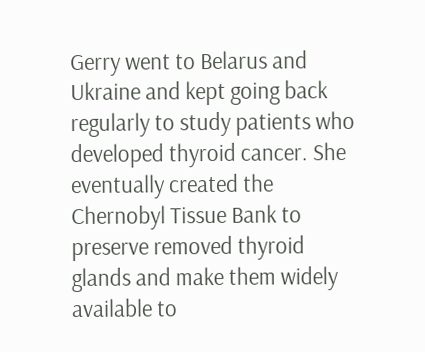Gerry went to Belarus and Ukraine and kept going back regularly to study patients who developed thyroid cancer. She eventually created the Chernobyl Tissue Bank to preserve removed thyroid glands and make them widely available to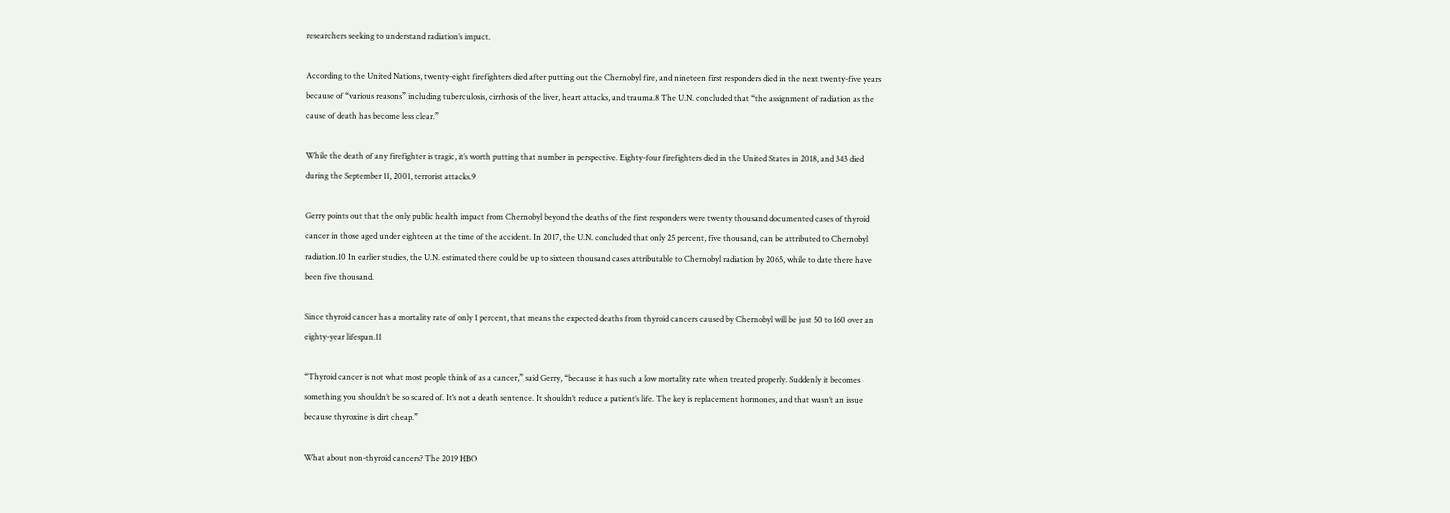researchers seeking to understand radiation’s impact.

According to the United Nations, twenty-eight firefighters died after putting out the Chernobyl fire, and nineteen first responders died in the next twenty-five years because of “various reasons” including tuberculosis, cirrhosis of the liver, heart attacks, and trauma.8 The U.N. concluded that “the assignment of radiation as the cause of death has become less clear.”

While the death of any firefighter is tragic, it’s worth putting that number in perspective. Eighty-four firefighters died in the United States in 2018, and 343 died during the September 11, 2001, terrorist attacks.9

Gerry points out that the only public health impact from Chernobyl beyond the deaths of the first responders were twenty thousand documented cases of thyroid cancer in those aged under eighteen at the time of the accident. In 2017, the U.N. concluded that only 25 percent, five thousand, can be attributed to Chernobyl radiation.10 In earlier studies, the U.N. estimated there could be up to sixteen thousand cases attributable to Chernobyl radiation by 2065, while to date there have been five thousand.

Since thyroid cancer has a mortality rate of only 1 percent, that means the expected deaths from thyroid cancers caused by Chernobyl will be just 50 to 160 over an eighty-year lifespan.11

“Thyroid cancer is not what most people think of as a cancer,” said Gerry, “because it has such a low mortality rate when treated properly. Suddenly it becomes something you shouldn’t be so scared of. It’s not a death sentence. It shouldn’t reduce a patient’s life. The key is replacement hormones, and that wasn’t an issue because thyroxine is dirt cheap.”

What about non-thyroid cancers? The 2019 HBO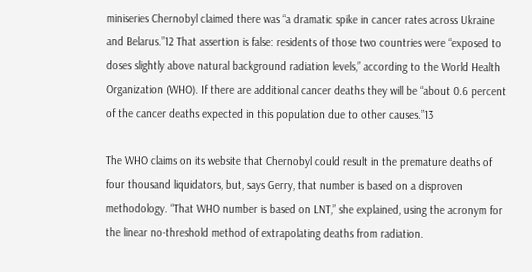miniseries Chernobyl claimed there was “a dramatic spike in cancer rates across Ukraine and Belarus.”12 That assertion is false: residents of those two countries were “exposed to doses slightly above natural background radiation levels,” according to the World Health Organization (WHO). If there are additional cancer deaths they will be “about 0.6 percent of the cancer deaths expected in this population due to other causes.”13

The WHO claims on its website that Chernobyl could result in the premature deaths of four thousand liquidators, but, says Gerry, that number is based on a disproven methodology. “That WHO number is based on LNT,” she explained, using the acronym for the linear no-threshold method of extrapolating deaths from radiation.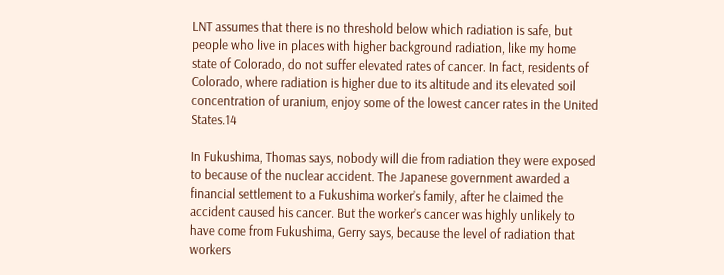LNT assumes that there is no threshold below which radiation is safe, but people who live in places with higher background radiation, like my home state of Colorado, do not suffer elevated rates of cancer. In fact, residents of Colorado, where radiation is higher due to its altitude and its elevated soil concentration of uranium, enjoy some of the lowest cancer rates in the United States.14

In Fukushima, Thomas says, nobody will die from radiation they were exposed to because of the nuclear accident. The Japanese government awarded a financial settlement to a Fukushima worker’s family, after he claimed the accident caused his cancer. But the worker’s cancer was highly unlikely to have come from Fukushima, Gerry says, because the level of radiation that workers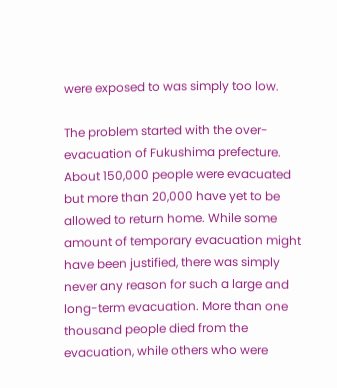were exposed to was simply too low.

The problem started with the over-evacuation of Fukushima prefecture. About 150,000 people were evacuated but more than 20,000 have yet to be allowed to return home. While some amount of temporary evacuation might have been justified, there was simply never any reason for such a large and long-term evacuation. More than one thousand people died from the evacuation, while others who were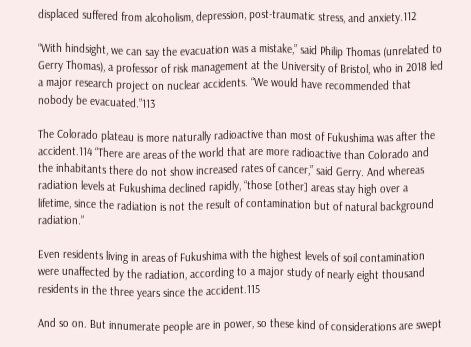displaced suffered from alcoholism, depression, post-traumatic stress, and anxiety.112

“With hindsight, we can say the evacuation was a mistake,” said Philip Thomas (unrelated to Gerry Thomas), a professor of risk management at the University of Bristol, who in 2018 led a major research project on nuclear accidents. “We would have recommended that nobody be evacuated.”113

The Colorado plateau is more naturally radioactive than most of Fukushima was after the accident.114 “There are areas of the world that are more radioactive than Colorado and the inhabitants there do not show increased rates of cancer,” said Gerry. And whereas radiation levels at Fukushima declined rapidly, “those [other] areas stay high over a lifetime, since the radiation is not the result of contamination but of natural background radiation.”

Even residents living in areas of Fukushima with the highest levels of soil contamination were unaffected by the radiation, according to a major study of nearly eight thousand residents in the three years since the accident.115

And so on. But innumerate people are in power, so these kind of considerations are swept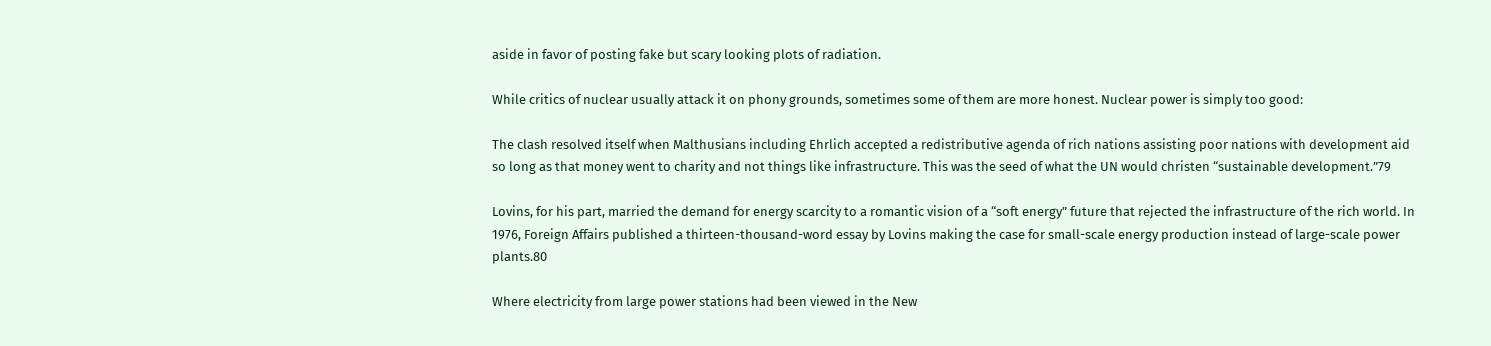aside in favor of posting fake but scary looking plots of radiation.

While critics of nuclear usually attack it on phony grounds, sometimes some of them are more honest. Nuclear power is simply too good:

The clash resolved itself when Malthusians including Ehrlich accepted a redistributive agenda of rich nations assisting poor nations with development aid so long as that money went to charity and not things like infrastructure. This was the seed of what the UN would christen “sustainable development.”79

Lovins, for his part, married the demand for energy scarcity to a romantic vision of a “soft energy” future that rejected the infrastructure of the rich world. In 1976, Foreign Affairs published a thirteen-thousand-word essay by Lovins making the case for small-scale energy production instead of large-scale power plants.80

Where electricity from large power stations had been viewed in the New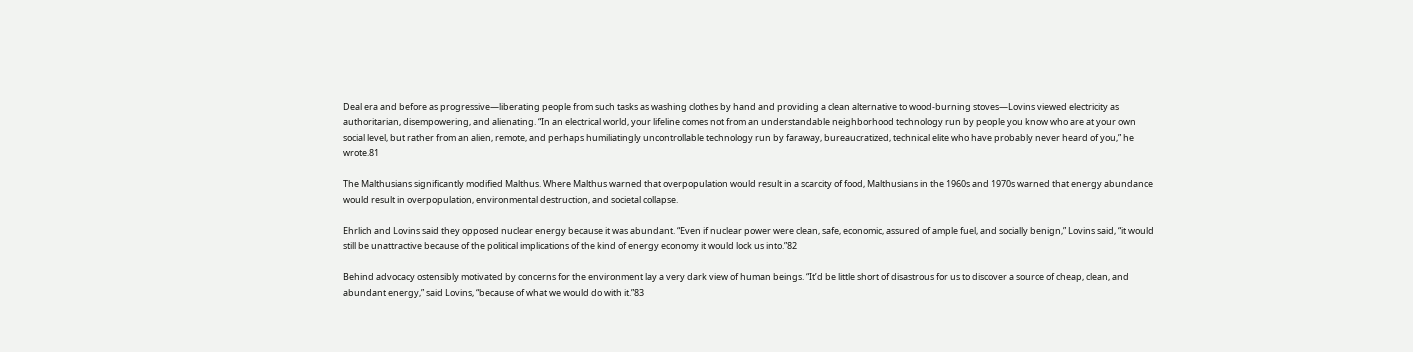Deal era and before as progressive—liberating people from such tasks as washing clothes by hand and providing a clean alternative to wood-burning stoves—Lovins viewed electricity as authoritarian, disempowering, and alienating. “In an electrical world, your lifeline comes not from an understandable neighborhood technology run by people you know who are at your own social level, but rather from an alien, remote, and perhaps humiliatingly uncontrollable technology run by faraway, bureaucratized, technical elite who have probably never heard of you,” he wrote.81

The Malthusians significantly modified Malthus. Where Malthus warned that overpopulation would result in a scarcity of food, Malthusians in the 1960s and 1970s warned that energy abundance would result in overpopulation, environmental destruction, and societal collapse.

Ehrlich and Lovins said they opposed nuclear energy because it was abundant. “Even if nuclear power were clean, safe, economic, assured of ample fuel, and socially benign,” Lovins said, “it would still be unattractive because of the political implications of the kind of energy economy it would lock us into.”82

Behind advocacy ostensibly motivated by concerns for the environment lay a very dark view of human beings. “It’d be little short of disastrous for us to discover a source of cheap, clean, and abundant energy,” said Lovins, “because of what we would do with it.”83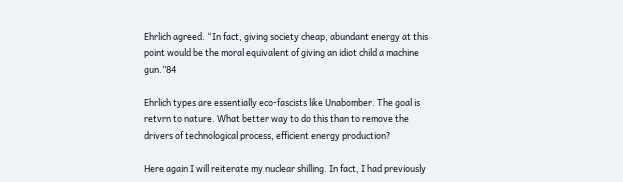Ehrlich agreed. “In fact, giving society cheap, abundant energy at this point would be the moral equivalent of giving an idiot child a machine gun.”84

Ehrlich types are essentially eco-fascists like Unabomber. The goal is retvrn to nature. What better way to do this than to remove the drivers of technological process, efficient energy production?

Here again I will reiterate my nuclear shilling. In fact, I had previously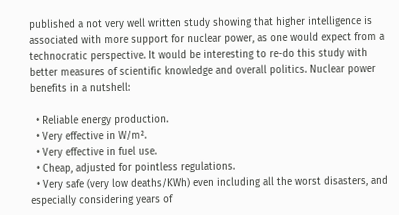published a not very well written study showing that higher intelligence is associated with more support for nuclear power, as one would expect from a technocratic perspective. It would be interesting to re-do this study with better measures of scientific knowledge and overall politics. Nuclear power benefits in a nutshell:

  • Reliable energy production.
  • Very effective in W/m².
  • Very effective in fuel use.
  • Cheap, adjusted for pointless regulations.
  • Very safe (very low deaths/KWh) even including all the worst disasters, and especially considering years of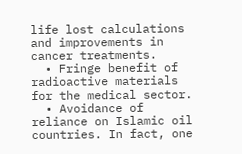life lost calculations and improvements in cancer treatments.
  • Fringe benefit of radioactive materials for the medical sector.
  • Avoidance of reliance on Islamic oil countries. In fact, one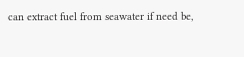can extract fuel from seawater if need be,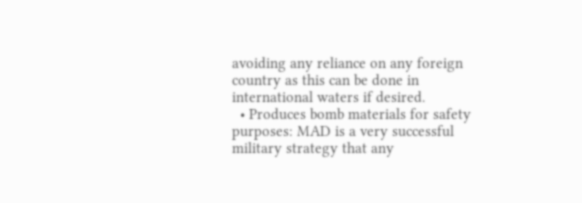avoiding any reliance on any foreign country as this can be done in international waters if desired.
  • Produces bomb materials for safety purposes: MAD is a very successful military strategy that any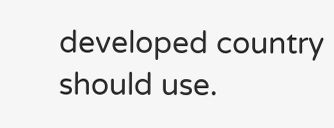developed country should use.